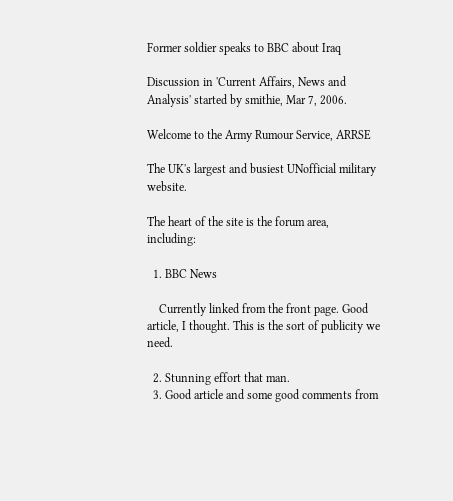Former soldier speaks to BBC about Iraq

Discussion in 'Current Affairs, News and Analysis' started by smithie, Mar 7, 2006.

Welcome to the Army Rumour Service, ARRSE

The UK's largest and busiest UNofficial military website.

The heart of the site is the forum area, including:

  1. BBC News

    Currently linked from the front page. Good article, I thought. This is the sort of publicity we need.

  2. Stunning effort that man.
  3. Good article and some good comments from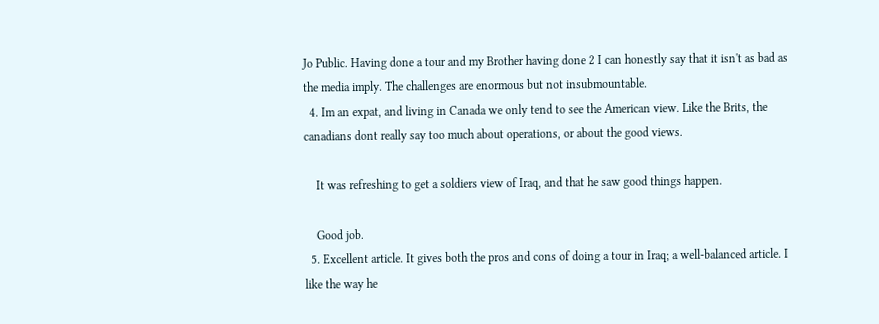Jo Public. Having done a tour and my Brother having done 2 I can honestly say that it isn't as bad as the media imply. The challenges are enormous but not insubmountable.
  4. Im an expat, and living in Canada we only tend to see the American view. Like the Brits, the canadians dont really say too much about operations, or about the good views.

    It was refreshing to get a soldiers view of Iraq, and that he saw good things happen.

    Good job.
  5. Excellent article. It gives both the pros and cons of doing a tour in Iraq; a well-balanced article. I like the way he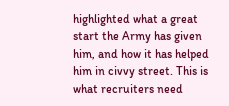highlighted what a great start the Army has given him, and how it has helped him in civvy street. This is what recruiters need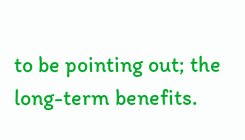to be pointing out; the long-term benefits.